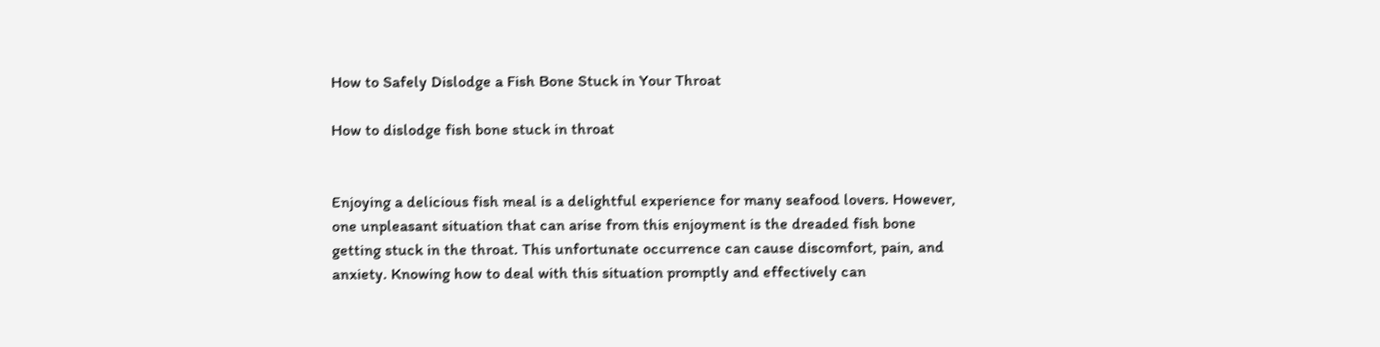How to Safely Dislodge a Fish Bone Stuck in Your Throat

How to dislodge fish bone stuck in throat


Enjoying a delicious fish meal is a delightful experience for many seafood lovers. However, one unpleasant situation that can arise from this enjoyment is the dreaded fish bone getting stuck in the throat. This unfortunate occurrence can cause discomfort, pain, and anxiety. Knowing how to deal with this situation promptly and effectively can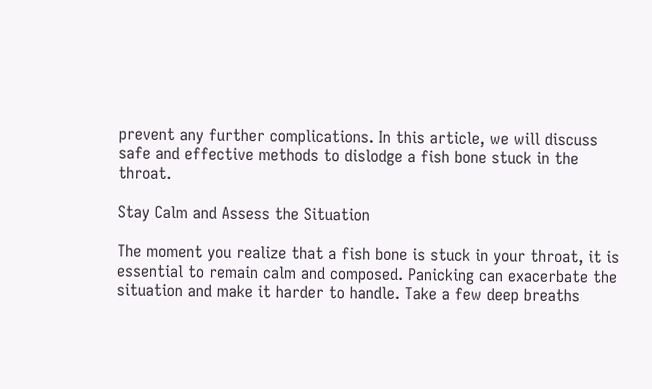prevent any further complications. In this article, we will discuss safe and effective methods to dislodge a fish bone stuck in the throat.

Stay Calm and Assess the Situation

The moment you realize that a fish bone is stuck in your throat, it is essential to remain calm and composed. Panicking can exacerbate the situation and make it harder to handle. Take a few deep breaths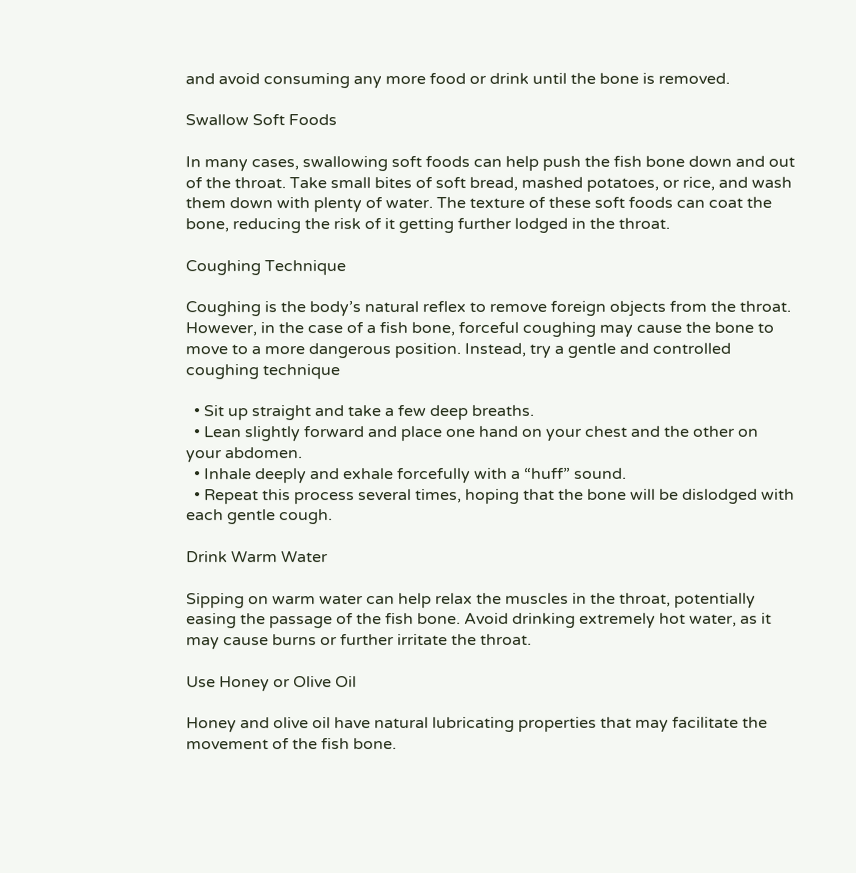and avoid consuming any more food or drink until the bone is removed.

Swallow Soft Foods

In many cases, swallowing soft foods can help push the fish bone down and out of the throat. Take small bites of soft bread, mashed potatoes, or rice, and wash them down with plenty of water. The texture of these soft foods can coat the bone, reducing the risk of it getting further lodged in the throat.

Coughing Technique

Coughing is the body’s natural reflex to remove foreign objects from the throat. However, in the case of a fish bone, forceful coughing may cause the bone to move to a more dangerous position. Instead, try a gentle and controlled coughing technique

  • Sit up straight and take a few deep breaths.
  • Lean slightly forward and place one hand on your chest and the other on your abdomen.
  • Inhale deeply and exhale forcefully with a “huff” sound.
  • Repeat this process several times, hoping that the bone will be dislodged with each gentle cough.

Drink Warm Water

Sipping on warm water can help relax the muscles in the throat, potentially easing the passage of the fish bone. Avoid drinking extremely hot water, as it may cause burns or further irritate the throat.

Use Honey or Olive Oil

Honey and olive oil have natural lubricating properties that may facilitate the movement of the fish bone.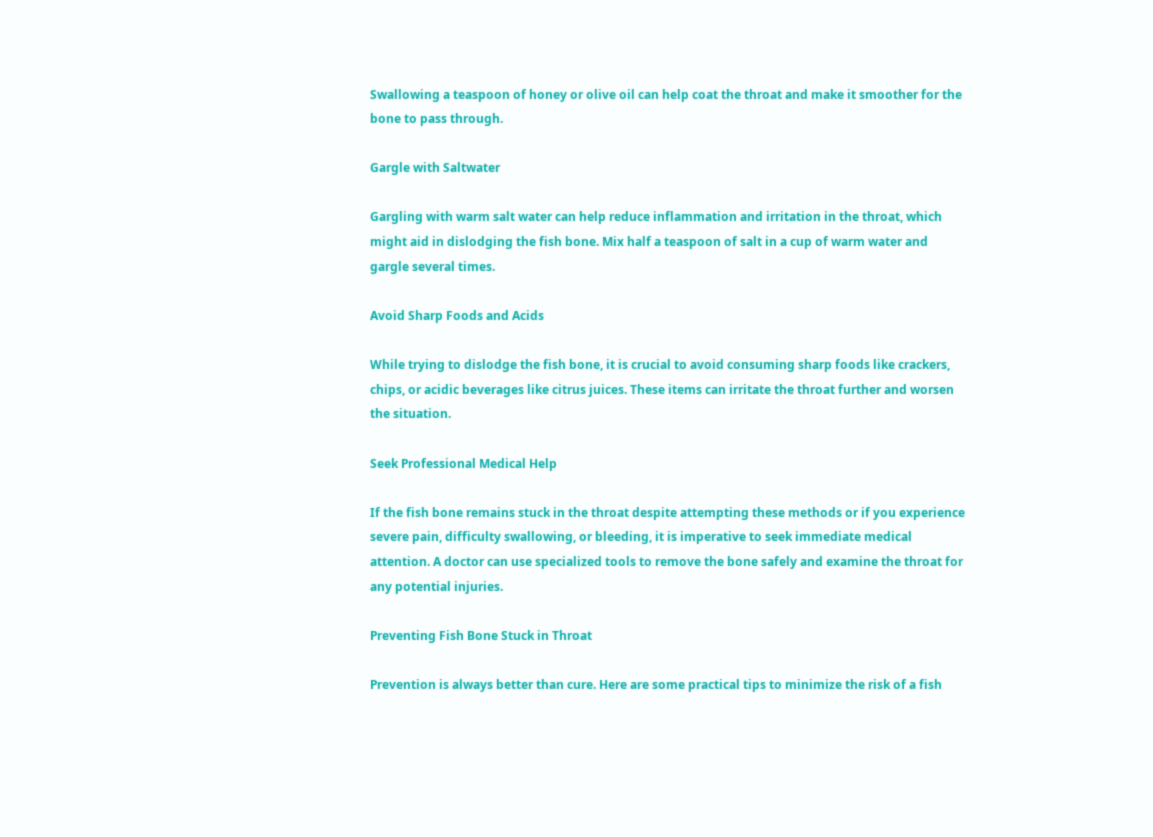Swallowing a teaspoon of honey or olive oil can help coat the throat and make it smoother for the bone to pass through.

Gargle with Saltwater

Gargling with warm salt water can help reduce inflammation and irritation in the throat, which might aid in dislodging the fish bone. Mix half a teaspoon of salt in a cup of warm water and gargle several times.

Avoid Sharp Foods and Acids

While trying to dislodge the fish bone, it is crucial to avoid consuming sharp foods like crackers, chips, or acidic beverages like citrus juices. These items can irritate the throat further and worsen the situation.

Seek Professional Medical Help

If the fish bone remains stuck in the throat despite attempting these methods or if you experience severe pain, difficulty swallowing, or bleeding, it is imperative to seek immediate medical attention. A doctor can use specialized tools to remove the bone safely and examine the throat for any potential injuries.

Preventing Fish Bone Stuck in Throat

Prevention is always better than cure. Here are some practical tips to minimize the risk of a fish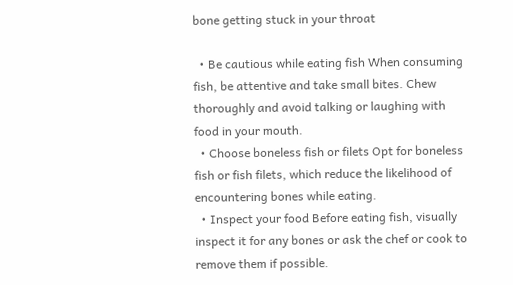bone getting stuck in your throat

  • Be cautious while eating fish When consuming fish, be attentive and take small bites. Chew thoroughly and avoid talking or laughing with food in your mouth.
  • Choose boneless fish or filets Opt for boneless fish or fish filets, which reduce the likelihood of encountering bones while eating.
  • Inspect your food Before eating fish, visually inspect it for any bones or ask the chef or cook to remove them if possible.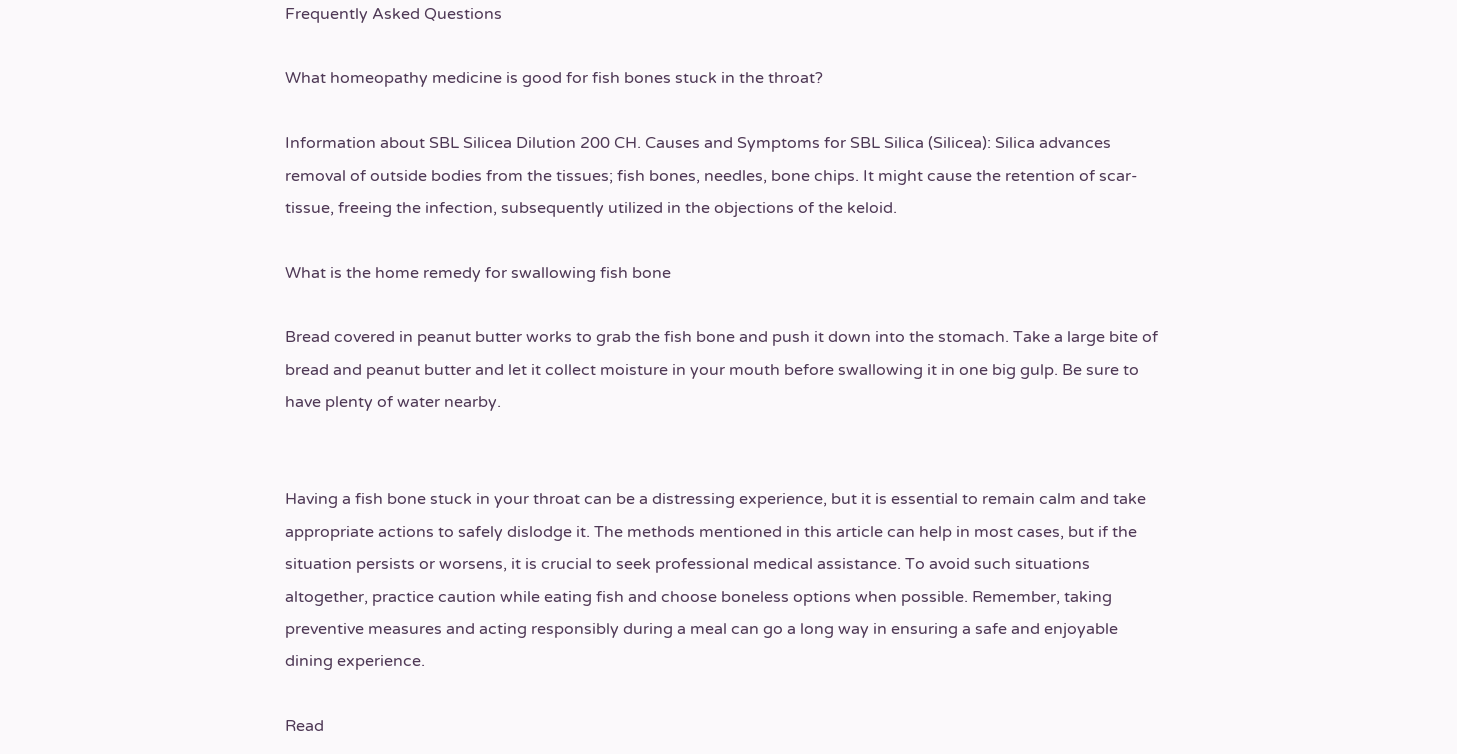Frequently Asked Questions

What homeopathy medicine is good for fish bones stuck in the throat?

Information about SBL Silicea Dilution 200 CH. Causes and Symptoms for SBL Silica (Silicea): Silica advances removal of outside bodies from the tissues; fish bones, needles, bone chips. It might cause the retention of scar-tissue, freeing the infection, subsequently utilized in the objections of the keloid.

What is the home remedy for swallowing fish bone

Bread covered in peanut butter works to grab the fish bone and push it down into the stomach. Take a large bite of bread and peanut butter and let it collect moisture in your mouth before swallowing it in one big gulp. Be sure to have plenty of water nearby.


Having a fish bone stuck in your throat can be a distressing experience, but it is essential to remain calm and take appropriate actions to safely dislodge it. The methods mentioned in this article can help in most cases, but if the situation persists or worsens, it is crucial to seek professional medical assistance. To avoid such situations altogether, practice caution while eating fish and choose boneless options when possible. Remember, taking preventive measures and acting responsibly during a meal can go a long way in ensuring a safe and enjoyable dining experience.

Read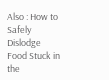Also : How to Safely Dislodge Food Stuck in the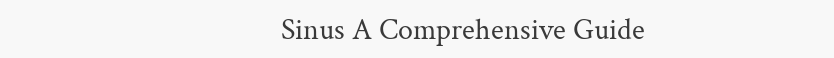Sinus A Comprehensive Guide